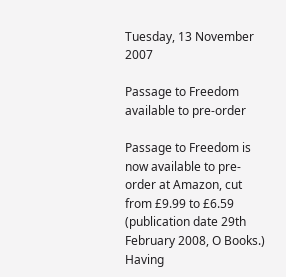Tuesday, 13 November 2007

Passage to Freedom available to pre-order

Passage to Freedom is now available to pre-order at Amazon, cut from £9.99 to £6.59 (publication date 29th February 2008, O Books.) Having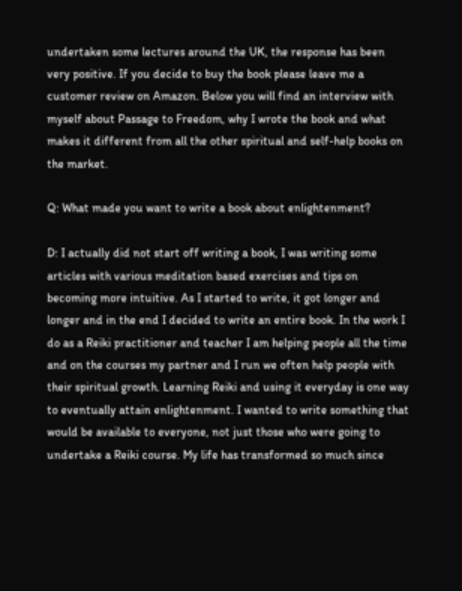undertaken some lectures around the UK, the response has been very positive. If you decide to buy the book please leave me a customer review on Amazon. Below you will find an interview with myself about Passage to Freedom, why I wrote the book and what makes it different from all the other spiritual and self-help books on the market.

Q: What made you want to write a book about enlightenment?

D: I actually did not start off writing a book, I was writing some articles with various meditation based exercises and tips on becoming more intuitive. As I started to write, it got longer and longer and in the end I decided to write an entire book. In the work I do as a Reiki practitioner and teacher I am helping people all the time and on the courses my partner and I run we often help people with their spiritual growth. Learning Reiki and using it everyday is one way to eventually attain enlightenment. I wanted to write something that would be available to everyone, not just those who were going to undertake a Reiki course. My life has transformed so much since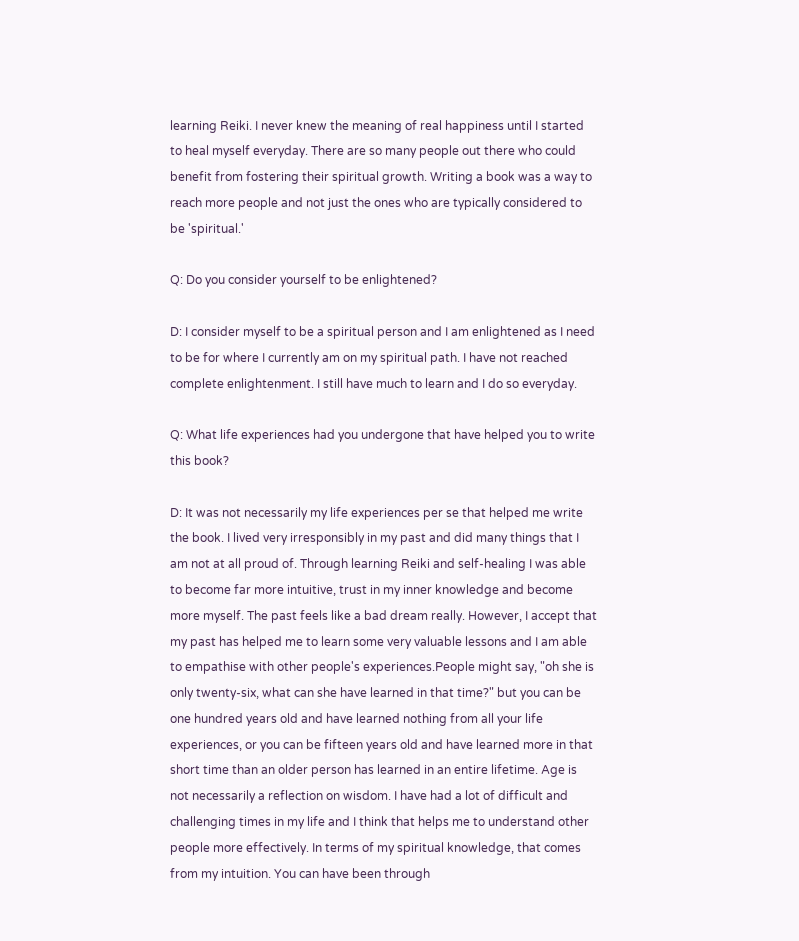learning Reiki. I never knew the meaning of real happiness until I started to heal myself everyday. There are so many people out there who could benefit from fostering their spiritual growth. Writing a book was a way to reach more people and not just the ones who are typically considered to be 'spiritual.'

Q: Do you consider yourself to be enlightened?

D: I consider myself to be a spiritual person and I am enlightened as I need to be for where I currently am on my spiritual path. I have not reached complete enlightenment. I still have much to learn and I do so everyday.

Q: What life experiences had you undergone that have helped you to write this book?

D: It was not necessarily my life experiences per se that helped me write the book. I lived very irresponsibly in my past and did many things that I am not at all proud of. Through learning Reiki and self-healing I was able to become far more intuitive, trust in my inner knowledge and become more myself. The past feels like a bad dream really. However, I accept that my past has helped me to learn some very valuable lessons and I am able to empathise with other people's experiences.People might say, "oh she is only twenty-six, what can she have learned in that time?" but you can be one hundred years old and have learned nothing from all your life experiences, or you can be fifteen years old and have learned more in that short time than an older person has learned in an entire lifetime. Age is not necessarily a reflection on wisdom. I have had a lot of difficult and challenging times in my life and I think that helps me to understand other people more effectively. In terms of my spiritual knowledge, that comes from my intuition. You can have been through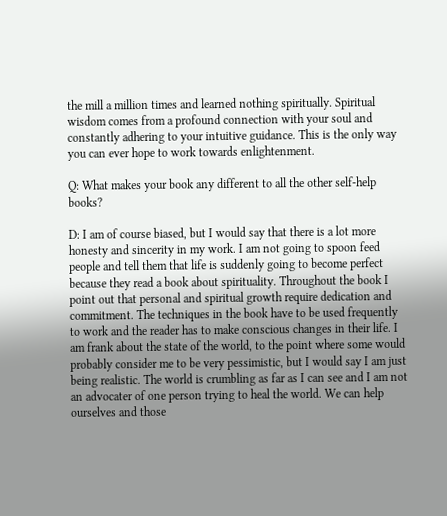the mill a million times and learned nothing spiritually. Spiritual wisdom comes from a profound connection with your soul and constantly adhering to your intuitive guidance. This is the only way you can ever hope to work towards enlightenment.

Q: What makes your book any different to all the other self-help books?

D: I am of course biased, but I would say that there is a lot more honesty and sincerity in my work. I am not going to spoon feed people and tell them that life is suddenly going to become perfect because they read a book about spirituality. Throughout the book I point out that personal and spiritual growth require dedication and commitment. The techniques in the book have to be used frequently to work and the reader has to make conscious changes in their life. I am frank about the state of the world, to the point where some would probably consider me to be very pessimistic, but I would say I am just being realistic. The world is crumbling as far as I can see and I am not an advocater of one person trying to heal the world. We can help ourselves and those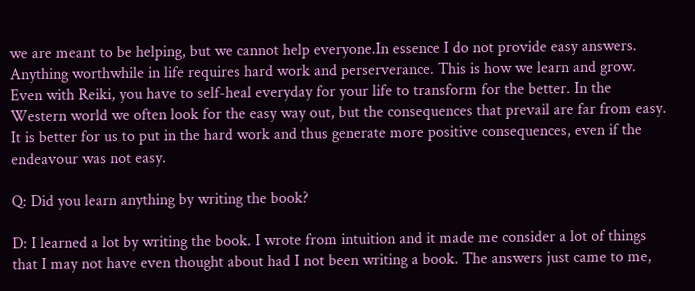we are meant to be helping, but we cannot help everyone.In essence I do not provide easy answers. Anything worthwhile in life requires hard work and perserverance. This is how we learn and grow. Even with Reiki, you have to self-heal everyday for your life to transform for the better. In the Western world we often look for the easy way out, but the consequences that prevail are far from easy. It is better for us to put in the hard work and thus generate more positive consequences, even if the endeavour was not easy.

Q: Did you learn anything by writing the book?

D: I learned a lot by writing the book. I wrote from intuition and it made me consider a lot of things that I may not have even thought about had I not been writing a book. The answers just came to me,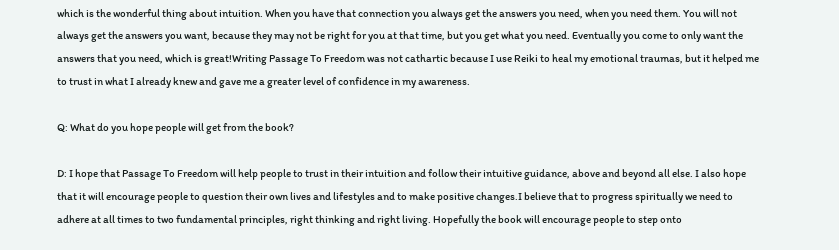which is the wonderful thing about intuition. When you have that connection you always get the answers you need, when you need them. You will not always get the answers you want, because they may not be right for you at that time, but you get what you need. Eventually you come to only want the answers that you need, which is great!Writing Passage To Freedom was not cathartic because I use Reiki to heal my emotional traumas, but it helped me to trust in what I already knew and gave me a greater level of confidence in my awareness.

Q: What do you hope people will get from the book?

D: I hope that Passage To Freedom will help people to trust in their intuition and follow their intuitive guidance, above and beyond all else. I also hope that it will encourage people to question their own lives and lifestyles and to make positive changes.I believe that to progress spiritually we need to adhere at all times to two fundamental principles, right thinking and right living. Hopefully the book will encourage people to step onto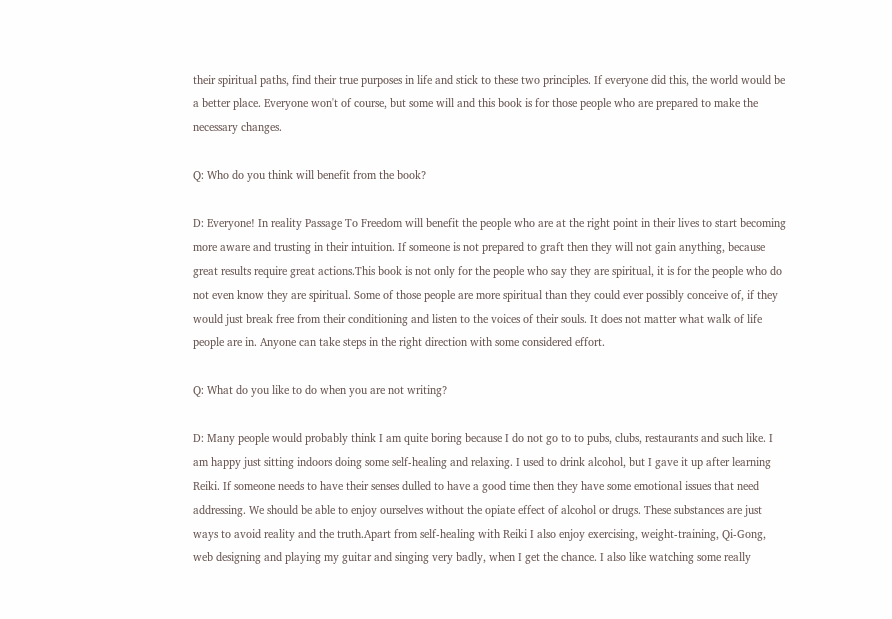their spiritual paths, find their true purposes in life and stick to these two principles. If everyone did this, the world would be a better place. Everyone won't of course, but some will and this book is for those people who are prepared to make the necessary changes.

Q: Who do you think will benefit from the book?

D: Everyone! In reality Passage To Freedom will benefit the people who are at the right point in their lives to start becoming more aware and trusting in their intuition. If someone is not prepared to graft then they will not gain anything, because great results require great actions.This book is not only for the people who say they are spiritual, it is for the people who do not even know they are spiritual. Some of those people are more spiritual than they could ever possibly conceive of, if they would just break free from their conditioning and listen to the voices of their souls. It does not matter what walk of life people are in. Anyone can take steps in the right direction with some considered effort.

Q: What do you like to do when you are not writing?

D: Many people would probably think I am quite boring because I do not go to to pubs, clubs, restaurants and such like. I am happy just sitting indoors doing some self-healing and relaxing. I used to drink alcohol, but I gave it up after learning Reiki. If someone needs to have their senses dulled to have a good time then they have some emotional issues that need addressing. We should be able to enjoy ourselves without the opiate effect of alcohol or drugs. These substances are just ways to avoid reality and the truth.Apart from self-healing with Reiki I also enjoy exercising, weight-training, Qi-Gong, web designing and playing my guitar and singing very badly, when I get the chance. I also like watching some really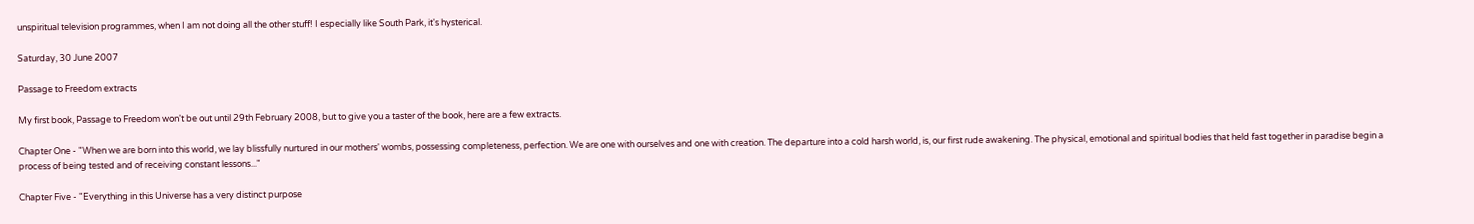unspiritual television programmes, when I am not doing all the other stuff! I especially like South Park, it's hysterical.

Saturday, 30 June 2007

Passage to Freedom extracts

My first book, Passage to Freedom won't be out until 29th February 2008, but to give you a taster of the book, here are a few extracts.

Chapter One - "When we are born into this world, we lay blissfully nurtured in our mothers' wombs, possessing completeness, perfection. We are one with ourselves and one with creation. The departure into a cold harsh world, is, our first rude awakening. The physical, emotional and spiritual bodies that held fast together in paradise begin a process of being tested and of receiving constant lessons..."

Chapter Five - "Everything in this Universe has a very distinct purpose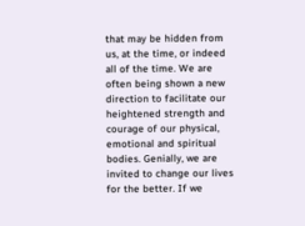that may be hidden from us, at the time, or indeed all of the time. We are often being shown a new direction to facilitate our heightened strength and courage of our physical, emotional and spiritual bodies. Genially, we are invited to change our lives for the better. If we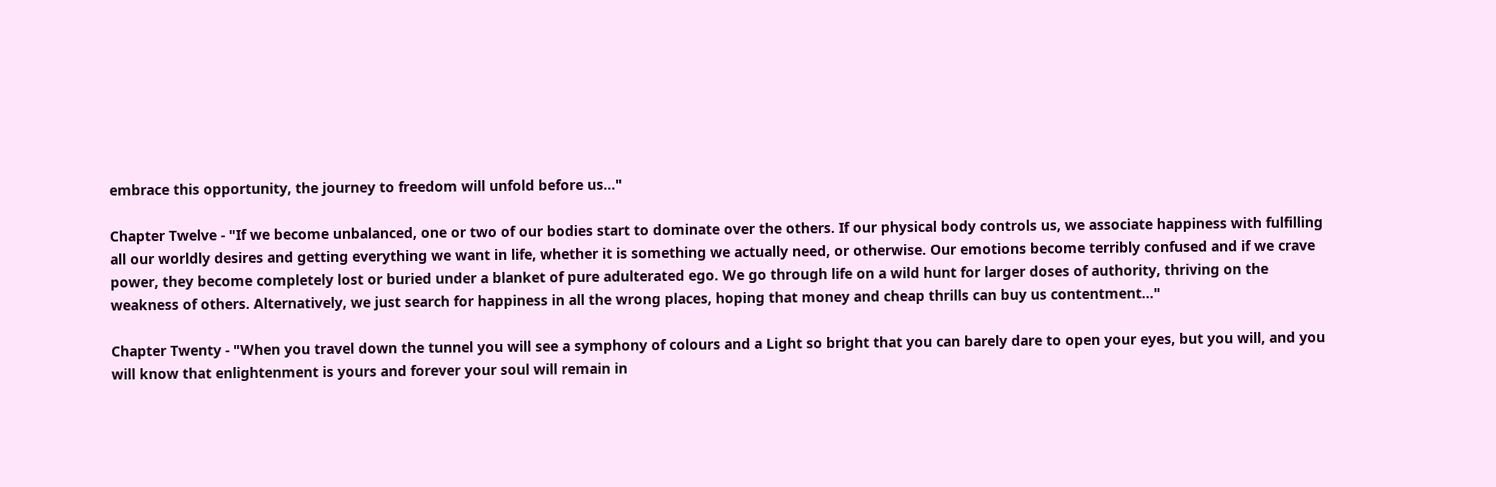embrace this opportunity, the journey to freedom will unfold before us..."

Chapter Twelve - "If we become unbalanced, one or two of our bodies start to dominate over the others. If our physical body controls us, we associate happiness with fulfilling all our worldly desires and getting everything we want in life, whether it is something we actually need, or otherwise. Our emotions become terribly confused and if we crave power, they become completely lost or buried under a blanket of pure adulterated ego. We go through life on a wild hunt for larger doses of authority, thriving on the weakness of others. Alternatively, we just search for happiness in all the wrong places, hoping that money and cheap thrills can buy us contentment..."

Chapter Twenty - "When you travel down the tunnel you will see a symphony of colours and a Light so bright that you can barely dare to open your eyes, but you will, and you will know that enlightenment is yours and forever your soul will remain in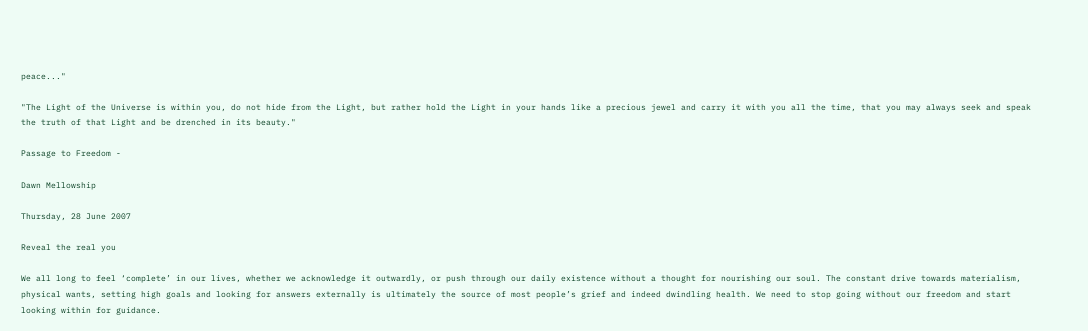peace..."

"The Light of the Universe is within you, do not hide from the Light, but rather hold the Light in your hands like a precious jewel and carry it with you all the time, that you may always seek and speak the truth of that Light and be drenched in its beauty."

Passage to Freedom -

Dawn Mellowship

Thursday, 28 June 2007

Reveal the real you

We all long to feel ‘complete’ in our lives, whether we acknowledge it outwardly, or push through our daily existence without a thought for nourishing our soul. The constant drive towards materialism, physical wants, setting high goals and looking for answers externally is ultimately the source of most people’s grief and indeed dwindling health. We need to stop going without our freedom and start looking within for guidance.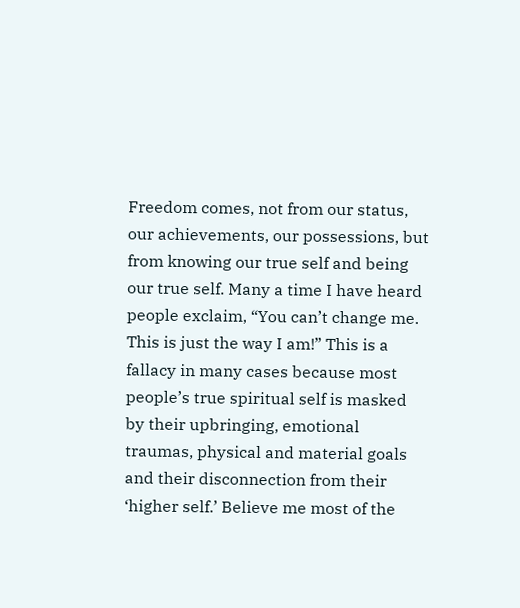Freedom comes, not from our status, our achievements, our possessions, but from knowing our true self and being our true self. Many a time I have heard people exclaim, “You can’t change me. This is just the way I am!” This is a fallacy in many cases because most people’s true spiritual self is masked by their upbringing, emotional traumas, physical and material goals and their disconnection from their ‘higher self.’ Believe me most of the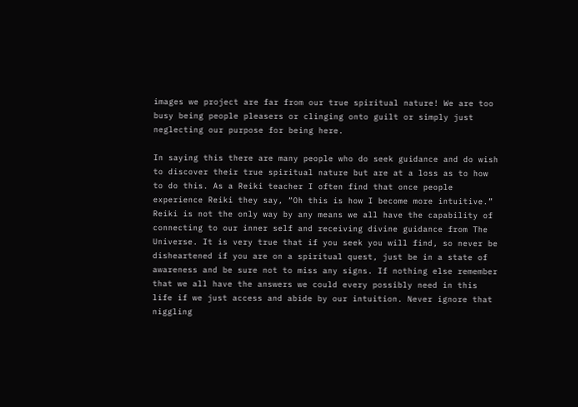images we project are far from our true spiritual nature! We are too busy being people pleasers or clinging onto guilt or simply just neglecting our purpose for being here.

In saying this there are many people who do seek guidance and do wish to discover their true spiritual nature but are at a loss as to how to do this. As a Reiki teacher I often find that once people experience Reiki they say, “Oh this is how I become more intuitive.” Reiki is not the only way by any means we all have the capability of connecting to our inner self and receiving divine guidance from The Universe. It is very true that if you seek you will find, so never be disheartened if you are on a spiritual quest, just be in a state of awareness and be sure not to miss any signs. If nothing else remember that we all have the answers we could every possibly need in this life if we just access and abide by our intuition. Never ignore that niggling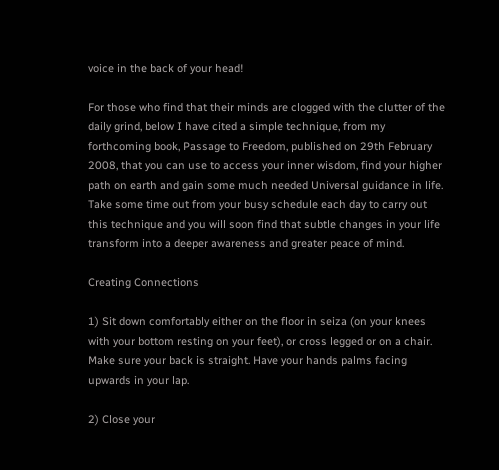voice in the back of your head!

For those who find that their minds are clogged with the clutter of the daily grind, below I have cited a simple technique, from my forthcoming book, Passage to Freedom, published on 29th February 2008, that you can use to access your inner wisdom, find your higher path on earth and gain some much needed Universal guidance in life. Take some time out from your busy schedule each day to carry out this technique and you will soon find that subtle changes in your life transform into a deeper awareness and greater peace of mind.

Creating Connections

1) Sit down comfortably either on the floor in seiza (on your knees with your bottom resting on your feet), or cross legged or on a chair. Make sure your back is straight. Have your hands palms facing upwards in your lap.

2) Close your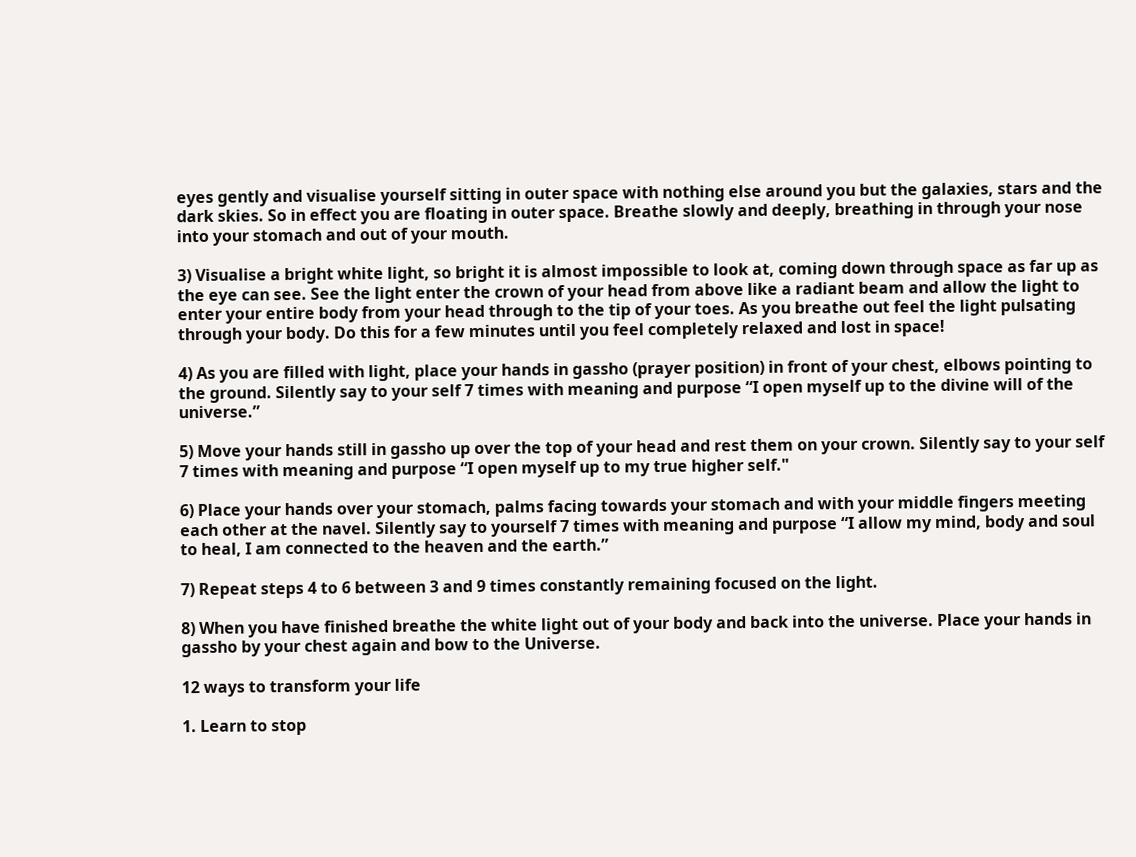eyes gently and visualise yourself sitting in outer space with nothing else around you but the galaxies, stars and the dark skies. So in effect you are floating in outer space. Breathe slowly and deeply, breathing in through your nose into your stomach and out of your mouth.

3) Visualise a bright white light, so bright it is almost impossible to look at, coming down through space as far up as the eye can see. See the light enter the crown of your head from above like a radiant beam and allow the light to enter your entire body from your head through to the tip of your toes. As you breathe out feel the light pulsating through your body. Do this for a few minutes until you feel completely relaxed and lost in space!

4) As you are filled with light, place your hands in gassho (prayer position) in front of your chest, elbows pointing to the ground. Silently say to your self 7 times with meaning and purpose “I open myself up to the divine will of the universe.”

5) Move your hands still in gassho up over the top of your head and rest them on your crown. Silently say to your self 7 times with meaning and purpose “I open myself up to my true higher self."

6) Place your hands over your stomach, palms facing towards your stomach and with your middle fingers meeting each other at the navel. Silently say to yourself 7 times with meaning and purpose “I allow my mind, body and soul to heal, I am connected to the heaven and the earth.”

7) Repeat steps 4 to 6 between 3 and 9 times constantly remaining focused on the light.

8) When you have finished breathe the white light out of your body and back into the universe. Place your hands in gassho by your chest again and bow to the Universe.

12 ways to transform your life

1. Learn to stop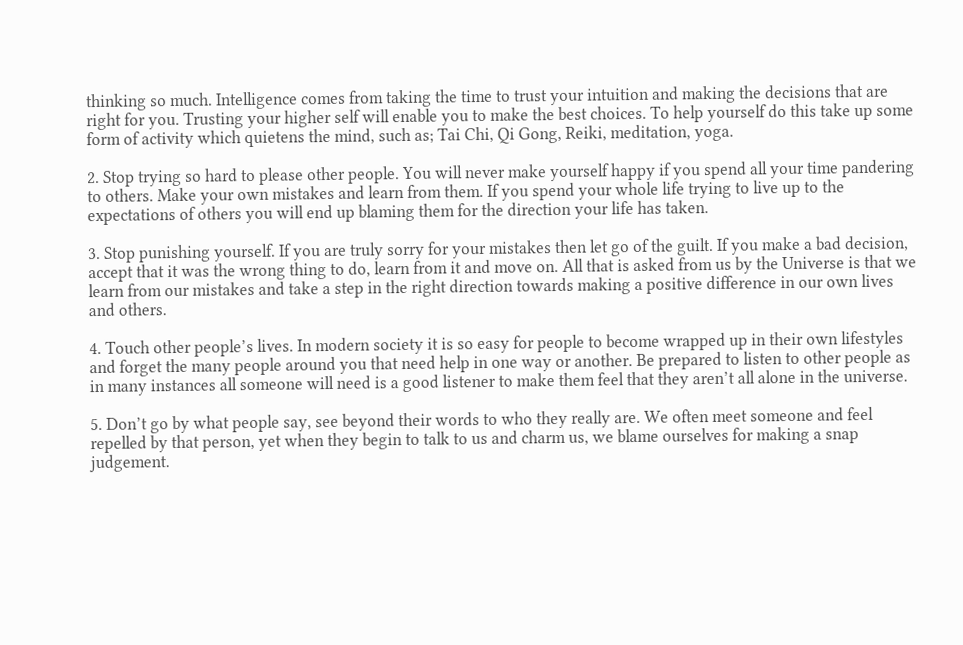thinking so much. Intelligence comes from taking the time to trust your intuition and making the decisions that are right for you. Trusting your higher self will enable you to make the best choices. To help yourself do this take up some form of activity which quietens the mind, such as; Tai Chi, Qi Gong, Reiki, meditation, yoga.

2. Stop trying so hard to please other people. You will never make yourself happy if you spend all your time pandering to others. Make your own mistakes and learn from them. If you spend your whole life trying to live up to the expectations of others you will end up blaming them for the direction your life has taken.

3. Stop punishing yourself. If you are truly sorry for your mistakes then let go of the guilt. If you make a bad decision, accept that it was the wrong thing to do, learn from it and move on. All that is asked from us by the Universe is that we learn from our mistakes and take a step in the right direction towards making a positive difference in our own lives and others.

4. Touch other people’s lives. In modern society it is so easy for people to become wrapped up in their own lifestyles and forget the many people around you that need help in one way or another. Be prepared to listen to other people as in many instances all someone will need is a good listener to make them feel that they aren’t all alone in the universe.

5. Don’t go by what people say, see beyond their words to who they really are. We often meet someone and feel repelled by that person, yet when they begin to talk to us and charm us, we blame ourselves for making a snap judgement.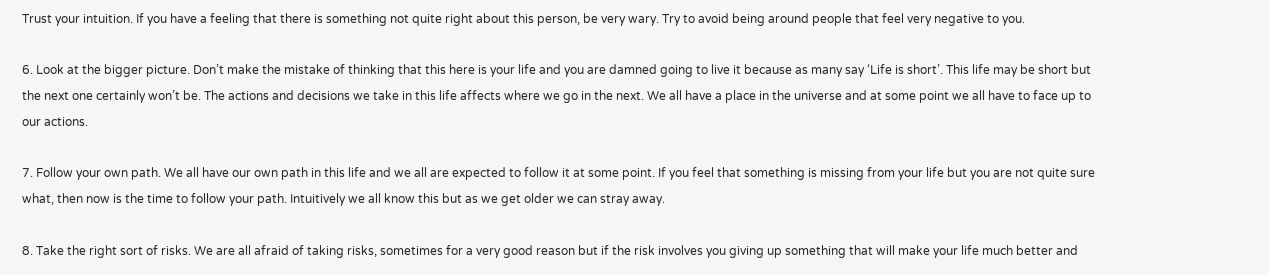Trust your intuition. If you have a feeling that there is something not quite right about this person, be very wary. Try to avoid being around people that feel very negative to you.

6. Look at the bigger picture. Don’t make the mistake of thinking that this here is your life and you are damned going to live it because as many say ‘Life is short’. This life may be short but the next one certainly won’t be. The actions and decisions we take in this life affects where we go in the next. We all have a place in the universe and at some point we all have to face up to our actions.

7. Follow your own path. We all have our own path in this life and we all are expected to follow it at some point. If you feel that something is missing from your life but you are not quite sure what, then now is the time to follow your path. Intuitively we all know this but as we get older we can stray away.

8. Take the right sort of risks. We are all afraid of taking risks, sometimes for a very good reason but if the risk involves you giving up something that will make your life much better and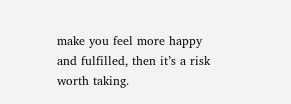make you feel more happy and fulfilled, then it’s a risk worth taking.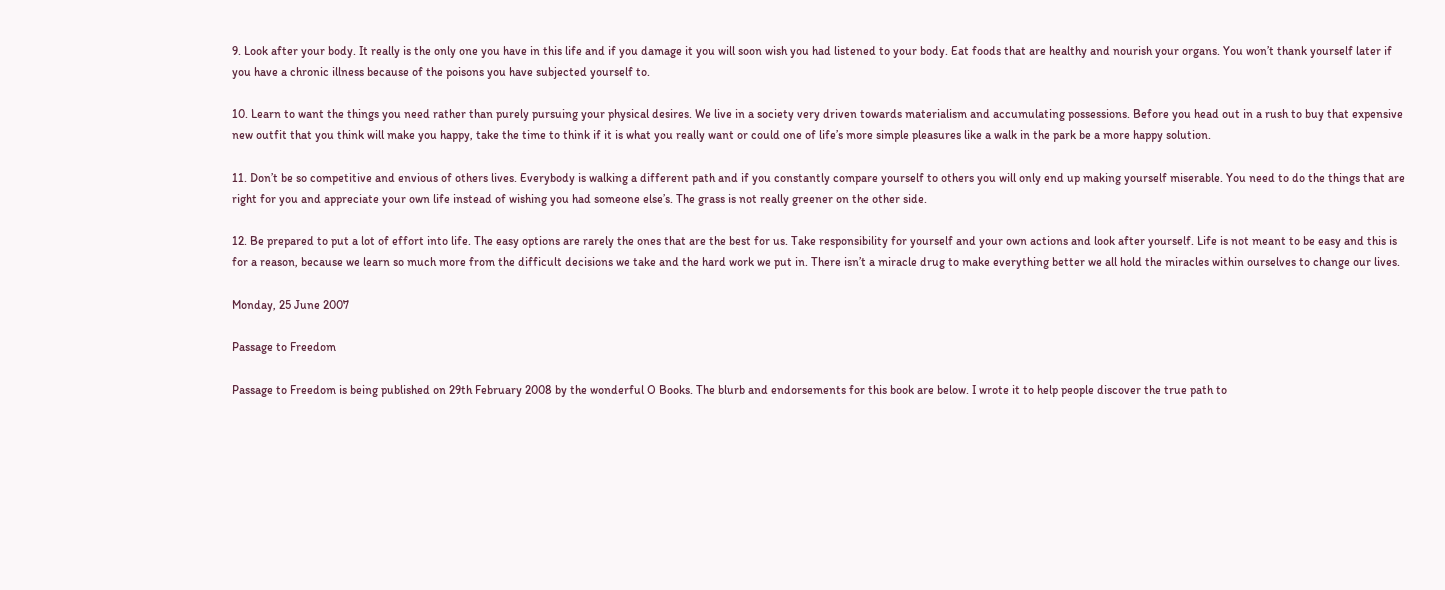9. Look after your body. It really is the only one you have in this life and if you damage it you will soon wish you had listened to your body. Eat foods that are healthy and nourish your organs. You won’t thank yourself later if you have a chronic illness because of the poisons you have subjected yourself to.

10. Learn to want the things you need rather than purely pursuing your physical desires. We live in a society very driven towards materialism and accumulating possessions. Before you head out in a rush to buy that expensive new outfit that you think will make you happy, take the time to think if it is what you really want or could one of life’s more simple pleasures like a walk in the park be a more happy solution.

11. Don’t be so competitive and envious of others lives. Everybody is walking a different path and if you constantly compare yourself to others you will only end up making yourself miserable. You need to do the things that are right for you and appreciate your own life instead of wishing you had someone else’s. The grass is not really greener on the other side.

12. Be prepared to put a lot of effort into life. The easy options are rarely the ones that are the best for us. Take responsibility for yourself and your own actions and look after yourself. Life is not meant to be easy and this is for a reason, because we learn so much more from the difficult decisions we take and the hard work we put in. There isn’t a miracle drug to make everything better we all hold the miracles within ourselves to change our lives.

Monday, 25 June 2007

Passage to Freedom

Passage to Freedom is being published on 29th February 2008 by the wonderful O Books. The blurb and endorsements for this book are below. I wrote it to help people discover the true path to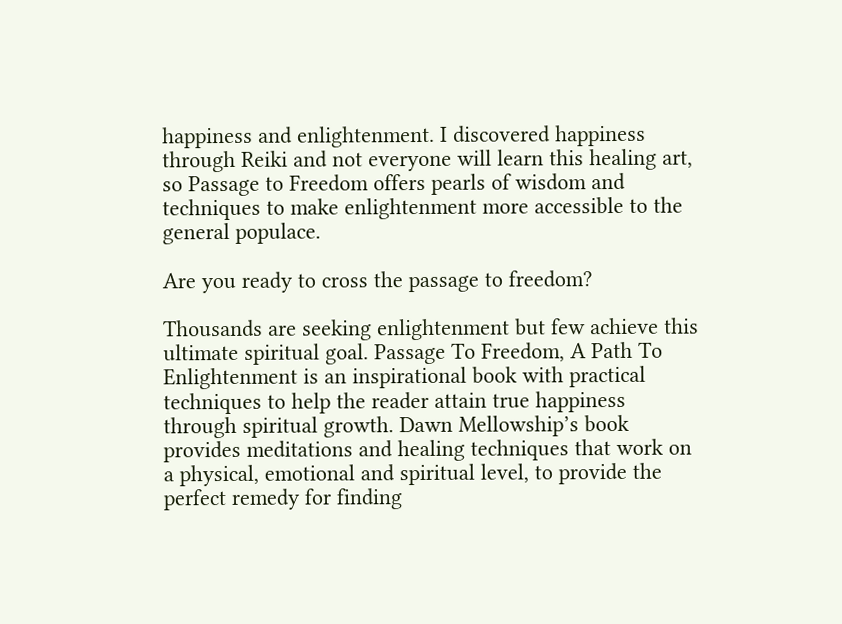happiness and enlightenment. I discovered happiness through Reiki and not everyone will learn this healing art, so Passage to Freedom offers pearls of wisdom and techniques to make enlightenment more accessible to the general populace.

Are you ready to cross the passage to freedom?

Thousands are seeking enlightenment but few achieve this ultimate spiritual goal. Passage To Freedom, A Path To Enlightenment is an inspirational book with practical techniques to help the reader attain true happiness through spiritual growth. Dawn Mellowship’s book provides meditations and healing techniques that work on a physical, emotional and spiritual level, to provide the perfect remedy for finding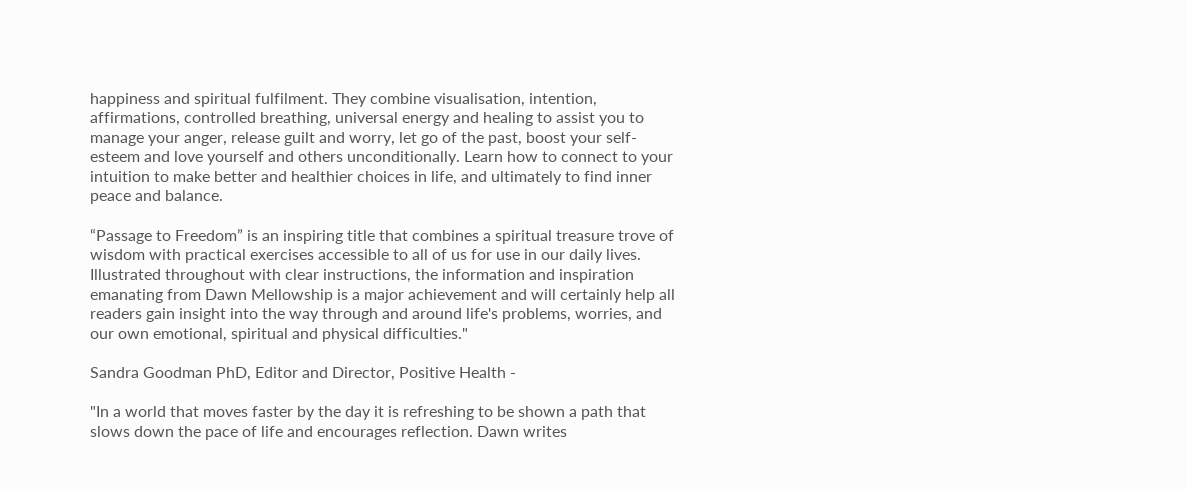happiness and spiritual fulfilment. They combine visualisation, intention, affirmations, controlled breathing, universal energy and healing to assist you to manage your anger, release guilt and worry, let go of the past, boost your self-esteem and love yourself and others unconditionally. Learn how to connect to your intuition to make better and healthier choices in life, and ultimately to find inner peace and balance.

“Passage to Freedom” is an inspiring title that combines a spiritual treasure trove of wisdom with practical exercises accessible to all of us for use in our daily lives. Illustrated throughout with clear instructions, the information and inspiration emanating from Dawn Mellowship is a major achievement and will certainly help all readers gain insight into the way through and around life's problems, worries, and our own emotional, spiritual and physical difficulties."

Sandra Goodman PhD, Editor and Director, Positive Health -

"In a world that moves faster by the day it is refreshing to be shown a path that slows down the pace of life and encourages reflection. Dawn writes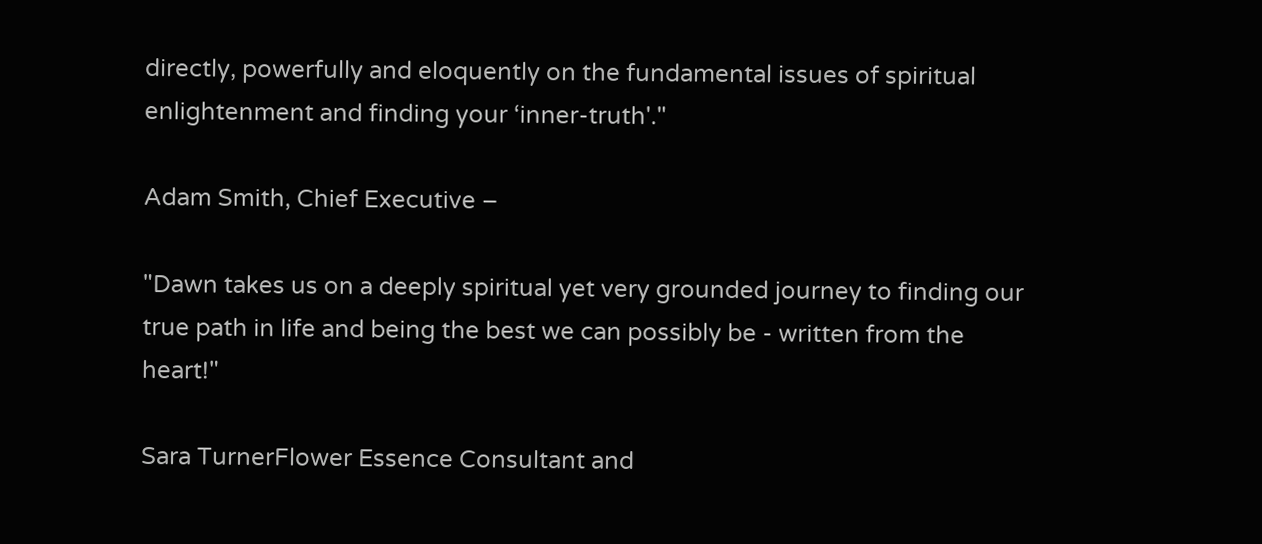directly, powerfully and eloquently on the fundamental issues of spiritual enlightenment and finding your ‘inner-truth'."

Adam Smith, Chief Executive –

"Dawn takes us on a deeply spiritual yet very grounded journey to finding our true path in life and being the best we can possibly be - written from the heart!"

Sara TurnerFlower Essence Consultant and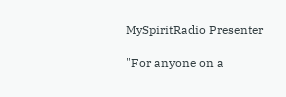MySpiritRadio Presenter

"For anyone on a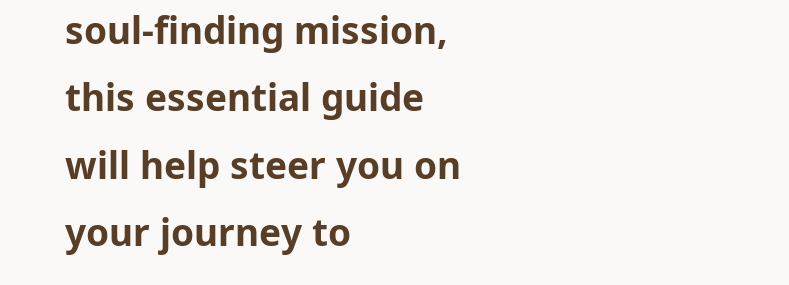soul-finding mission, this essential guide will help steer you on your journey to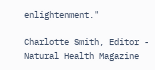enlightenment."

Charlotte Smith, Editor - Natural Health Magazine